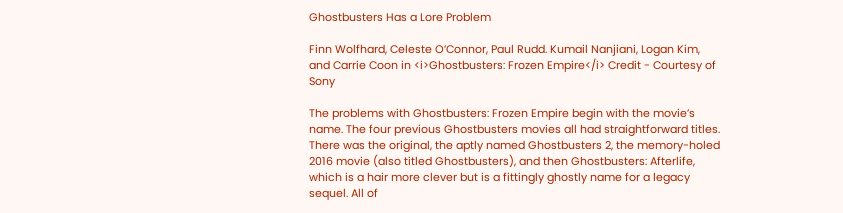Ghostbusters Has a Lore Problem

Finn Wolfhard, Celeste O’Connor, Paul Rudd. Kumail Nanjiani, Logan Kim, and Carrie Coon in <i>Ghostbusters: Frozen Empire</i> Credit - Courtesy of Sony

The problems with Ghostbusters: Frozen Empire begin with the movie’s name. The four previous Ghostbusters movies all had straightforward titles. There was the original, the aptly named Ghostbusters 2, the memory-holed 2016 movie (also titled Ghostbusters), and then Ghostbusters: Afterlife, which is a hair more clever but is a fittingly ghostly name for a legacy sequel. All of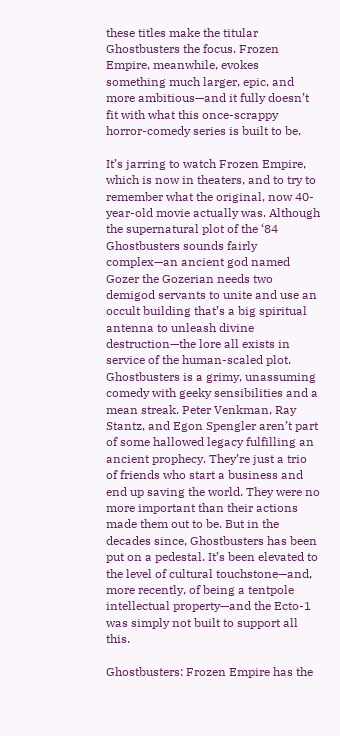these titles make the titular Ghostbusters the focus. Frozen Empire, meanwhile, evokes something much larger, epic, and more ambitious—and it fully doesn’t fit with what this once-scrappy horror-comedy series is built to be.

It’s jarring to watch Frozen Empire, which is now in theaters, and to try to remember what the original, now 40-year-old movie actually was. Although the supernatural plot of the ‘84 Ghostbusters sounds fairly complex—an ancient god named Gozer the Gozerian needs two demigod servants to unite and use an occult building that’s a big spiritual antenna to unleash divine destruction—the lore all exists in service of the human-scaled plot. Ghostbusters is a grimy, unassuming comedy with geeky sensibilities and a mean streak. Peter Venkman, Ray Stantz, and Egon Spengler aren’t part of some hallowed legacy fulfilling an ancient prophecy. They’re just a trio of friends who start a business and end up saving the world. They were no more important than their actions made them out to be. But in the decades since, Ghostbusters has been put on a pedestal. It’s been elevated to the level of cultural touchstone—and, more recently, of being a tentpole intellectual property—and the Ecto-1 was simply not built to support all this.

Ghostbusters: Frozen Empire has the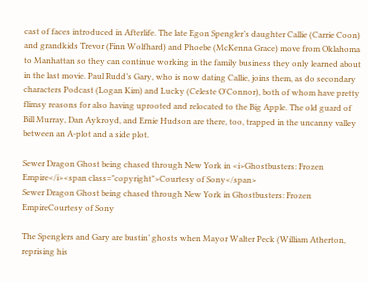cast of faces introduced in Afterlife. The late Egon Spengler’s daughter Callie (Carrie Coon) and grandkids Trevor (Finn Wolfhard) and Phoebe (McKenna Grace) move from Oklahoma to Manhattan so they can continue working in the family business they only learned about in the last movie. Paul Rudd’s Gary, who is now dating Callie, joins them, as do secondary characters Podcast (Logan Kim) and Lucky (Celeste O'Connor), both of whom have pretty flimsy reasons for also having uprooted and relocated to the Big Apple. The old guard of Bill Murray, Dan Aykroyd, and Ernie Hudson are there, too, trapped in the uncanny valley between an A-plot and a side plot.

Sewer Dragon Ghost being chased through New York in <i>Ghostbusters: Frozen Empire</i><span class="copyright">Courtesy of Sony</span>
Sewer Dragon Ghost being chased through New York in Ghostbusters: Frozen EmpireCourtesy of Sony

The Spenglers and Gary are bustin’ ghosts when Mayor Walter Peck (William Atherton, reprising his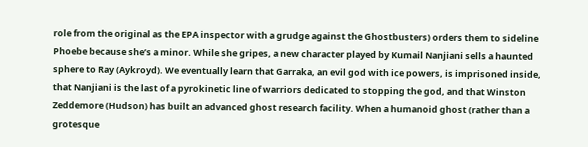role from the original as the EPA inspector with a grudge against the Ghostbusters) orders them to sideline Phoebe because she’s a minor. While she gripes, a new character played by Kumail Nanjiani sells a haunted sphere to Ray (Aykroyd). We eventually learn that Garraka, an evil god with ice powers, is imprisoned inside, that Nanjiani is the last of a pyrokinetic line of warriors dedicated to stopping the god, and that Winston Zeddemore (Hudson) has built an advanced ghost research facility. When a humanoid ghost (rather than a grotesque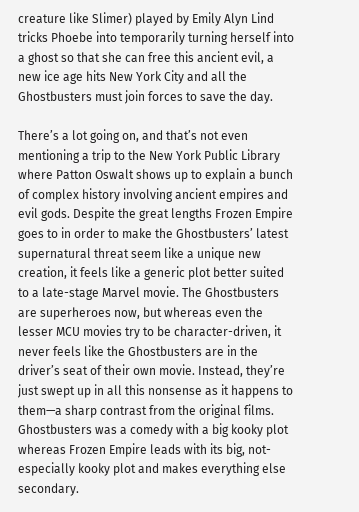creature like Slimer) played by Emily Alyn Lind tricks Phoebe into temporarily turning herself into a ghost so that she can free this ancient evil, a new ice age hits New York City and all the Ghostbusters must join forces to save the day.

There’s a lot going on, and that’s not even mentioning a trip to the New York Public Library where Patton Oswalt shows up to explain a bunch of complex history involving ancient empires and evil gods. Despite the great lengths Frozen Empire goes to in order to make the Ghostbusters’ latest supernatural threat seem like a unique new creation, it feels like a generic plot better suited to a late-stage Marvel movie. The Ghostbusters are superheroes now, but whereas even the lesser MCU movies try to be character-driven, it never feels like the Ghostbusters are in the driver’s seat of their own movie. Instead, they’re just swept up in all this nonsense as it happens to them—a sharp contrast from the original films. Ghostbusters was a comedy with a big kooky plot whereas Frozen Empire leads with its big, not-especially kooky plot and makes everything else secondary.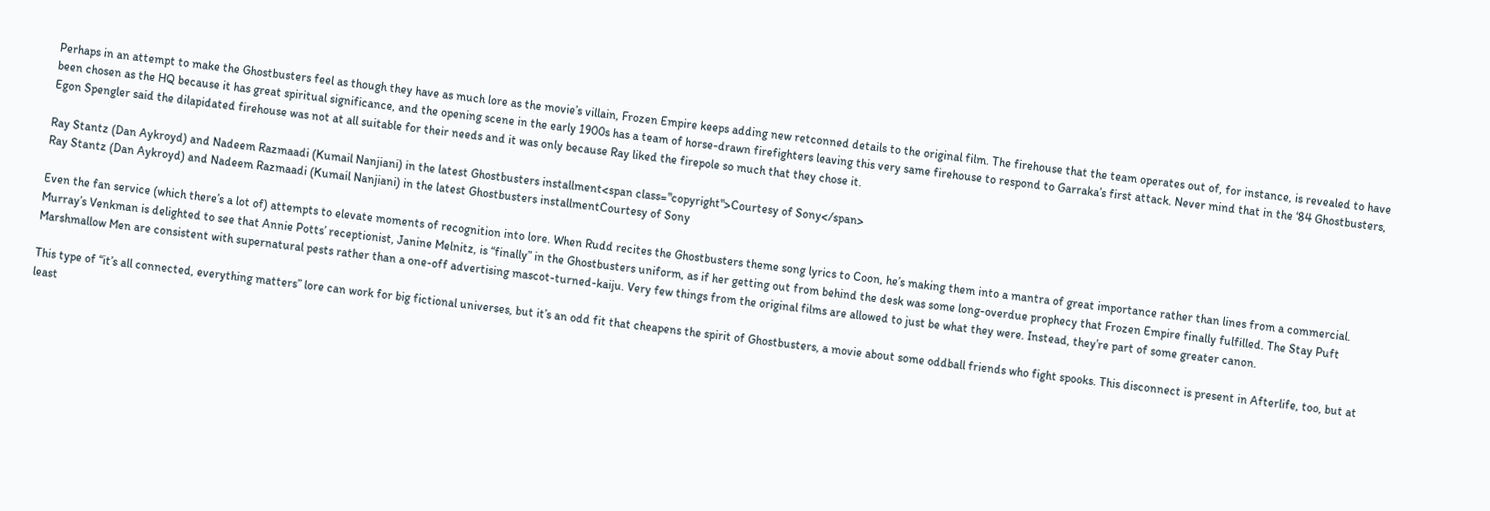Perhaps in an attempt to make the Ghostbusters feel as though they have as much lore as the movie’s villain, Frozen Empire keeps adding new retconned details to the original film. The firehouse that the team operates out of, for instance, is revealed to have been chosen as the HQ because it has great spiritual significance, and the opening scene in the early 1900s has a team of horse-drawn firefighters leaving this very same firehouse to respond to Garraka’s first attack. Never mind that in the ‘84 Ghostbusters, Egon Spengler said the dilapidated firehouse was not at all suitable for their needs and it was only because Ray liked the firepole so much that they chose it.

Ray Stantz (Dan Aykroyd) and Nadeem Razmaadi (Kumail Nanjiani) in the latest Ghostbusters installment<span class="copyright">Courtesy of Sony</span>
Ray Stantz (Dan Aykroyd) and Nadeem Razmaadi (Kumail Nanjiani) in the latest Ghostbusters installmentCourtesy of Sony

Even the fan service (which there’s a lot of) attempts to elevate moments of recognition into lore. When Rudd recites the Ghostbusters theme song lyrics to Coon, he’s making them into a mantra of great importance rather than lines from a commercial. Murray’s Venkman is delighted to see that Annie Potts’ receptionist, Janine Melnitz, is “finally” in the Ghostbusters uniform, as if her getting out from behind the desk was some long-overdue prophecy that Frozen Empire finally fulfilled. The Stay Puft Marshmallow Men are consistent with supernatural pests rather than a one-off advertising mascot-turned-kaiju. Very few things from the original films are allowed to just be what they were. Instead, they’re part of some greater canon.

This type of “it’s all connected, everything matters” lore can work for big fictional universes, but it’s an odd fit that cheapens the spirit of Ghostbusters, a movie about some oddball friends who fight spooks. This disconnect is present in Afterlife, too, but at least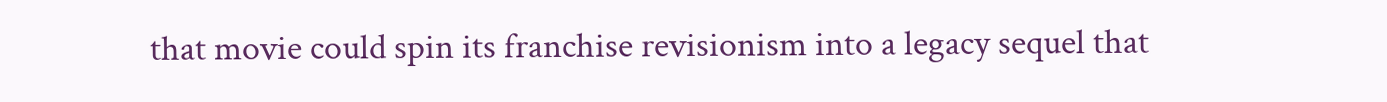that movie could spin its franchise revisionism into a legacy sequel that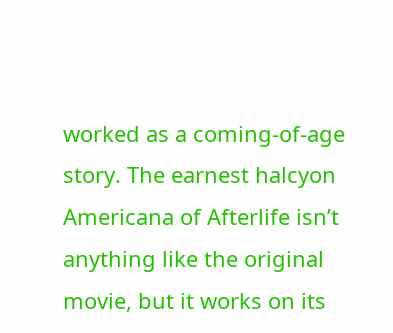worked as a coming-of-age story. The earnest halcyon Americana of Afterlife isn’t anything like the original movie, but it works on its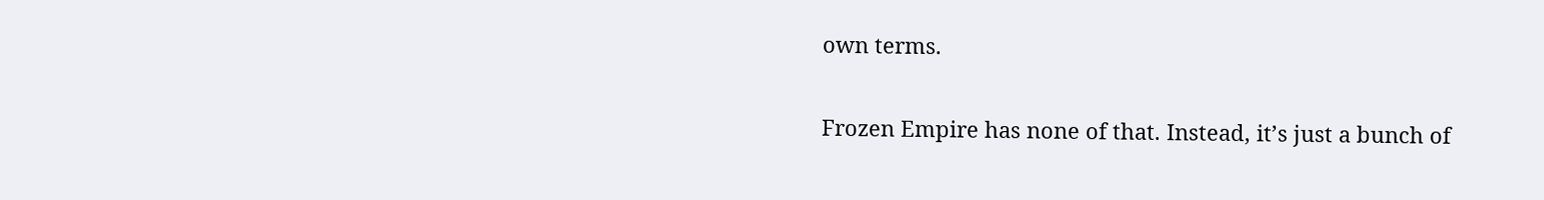own terms.

Frozen Empire has none of that. Instead, it’s just a bunch of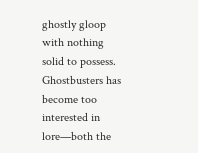ghostly gloop with nothing solid to possess. Ghostbusters has become too interested in lore—both the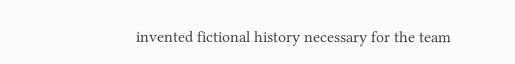invented fictional history necessary for the team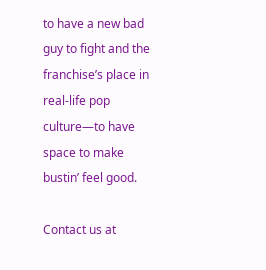to have a new bad guy to fight and the franchise’s place in real-life pop culture—to have space to make bustin’ feel good.

Contact us at